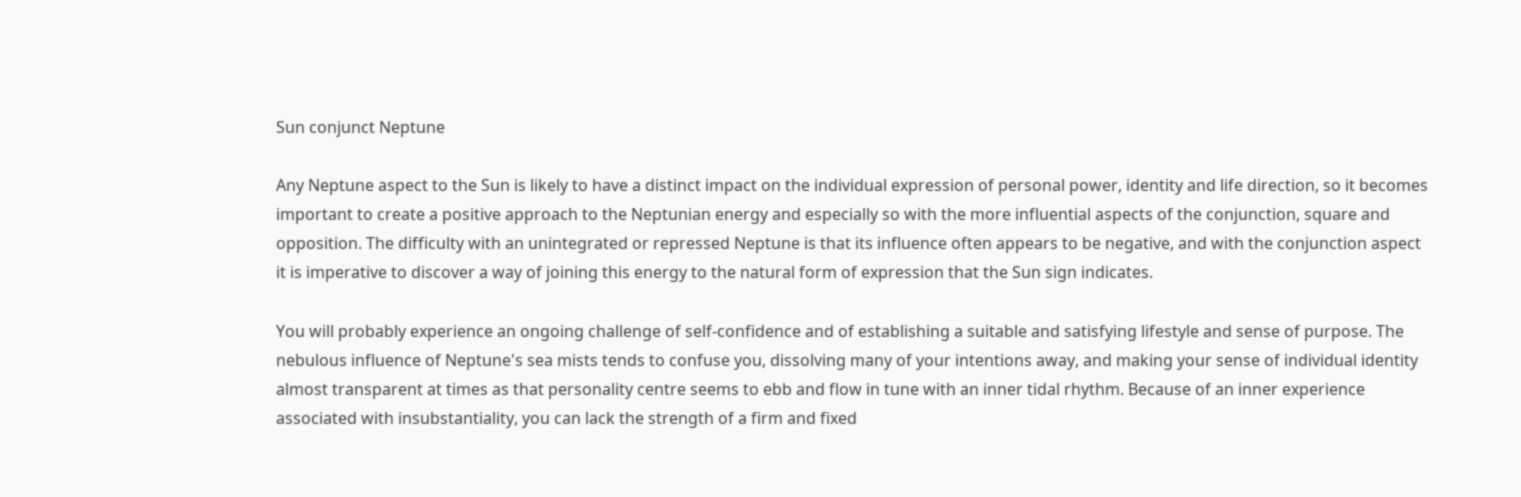Sun conjunct Neptune

Any Neptune aspect to the Sun is likely to have a distinct impact on the individual expression of personal power, identity and life direction, so it becomes important to create a positive approach to the Neptunian energy and especially so with the more influential aspects of the conjunction, square and opposition. The difficulty with an unintegrated or repressed Neptune is that its influence often appears to be negative, and with the conjunction aspect it is imperative to discover a way of joining this energy to the natural form of expression that the Sun sign indicates.

You will probably experience an ongoing challenge of self-confidence and of establishing a suitable and satisfying lifestyle and sense of purpose. The nebulous influence of Neptune's sea mists tends to confuse you, dissolving many of your intentions away, and making your sense of individual identity almost transparent at times as that personality centre seems to ebb and flow in tune with an inner tidal rhythm. Because of an inner experience associated with insubstantiality, you can lack the strength of a firm and fixed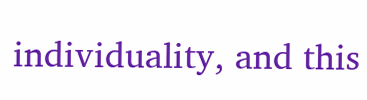individuality, and this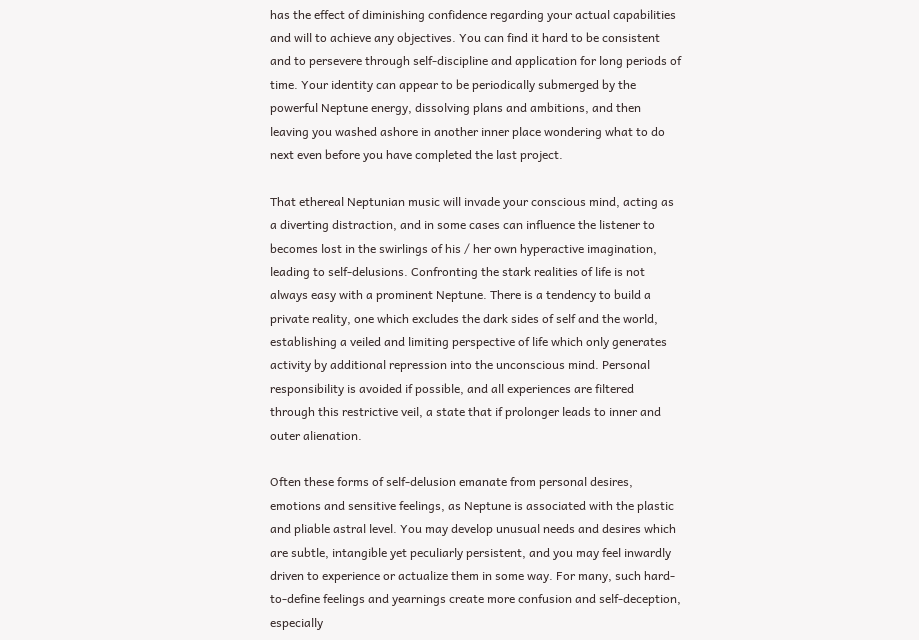has the effect of diminishing confidence regarding your actual capabilities and will to achieve any objectives. You can find it hard to be consistent and to persevere through self-discipline and application for long periods of time. Your identity can appear to be periodically submerged by the powerful Neptune energy, dissolving plans and ambitions, and then leaving you washed ashore in another inner place wondering what to do next even before you have completed the last project.

That ethereal Neptunian music will invade your conscious mind, acting as a diverting distraction, and in some cases can influence the listener to becomes lost in the swirlings of his / her own hyperactive imagination, leading to self-delusions. Confronting the stark realities of life is not always easy with a prominent Neptune. There is a tendency to build a private reality, one which excludes the dark sides of self and the world, establishing a veiled and limiting perspective of life which only generates activity by additional repression into the unconscious mind. Personal responsibility is avoided if possible, and all experiences are filtered through this restrictive veil, a state that if prolonger leads to inner and outer alienation.

Often these forms of self-delusion emanate from personal desires, emotions and sensitive feelings, as Neptune is associated with the plastic and pliable astral level. You may develop unusual needs and desires which are subtle, intangible yet peculiarly persistent, and you may feel inwardly driven to experience or actualize them in some way. For many, such hard-to-define feelings and yearnings create more confusion and self-deception, especially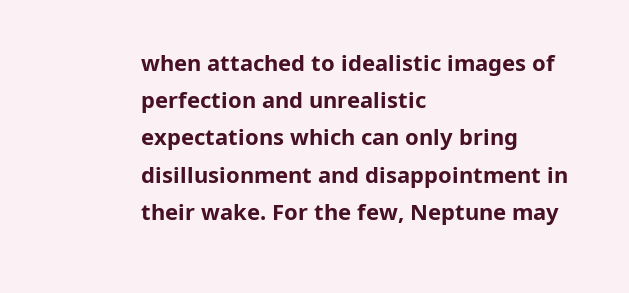when attached to idealistic images of perfection and unrealistic expectations which can only bring disillusionment and disappointment in their wake. For the few, Neptune may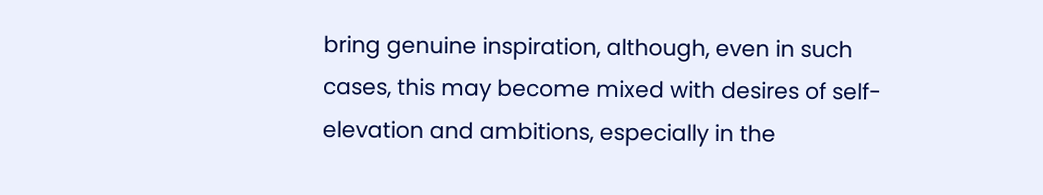bring genuine inspiration, although, even in such cases, this may become mixed with desires of self-elevation and ambitions, especially in the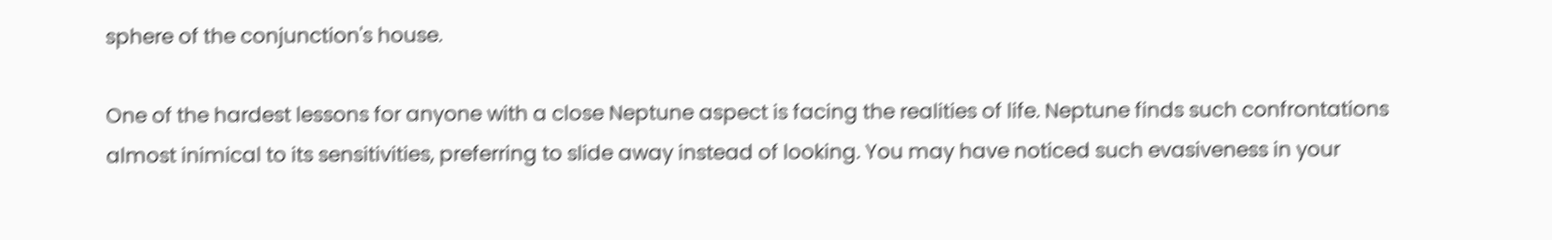sphere of the conjunction's house.

One of the hardest lessons for anyone with a close Neptune aspect is facing the realities of life. Neptune finds such confrontations almost inimical to its sensitivities, preferring to slide away instead of looking. You may have noticed such evasiveness in your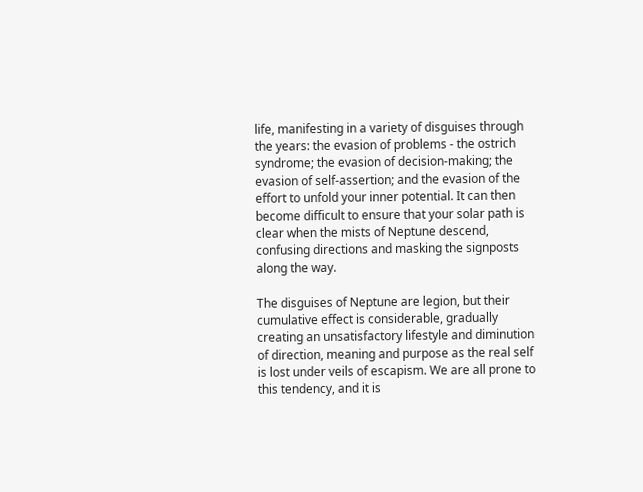life, manifesting in a variety of disguises through the years: the evasion of problems - the ostrich syndrome; the evasion of decision-making; the evasion of self-assertion; and the evasion of the effort to unfold your inner potential. It can then become difficult to ensure that your solar path is clear when the mists of Neptune descend, confusing directions and masking the signposts along the way.

The disguises of Neptune are legion, but their cumulative effect is considerable, gradually creating an unsatisfactory lifestyle and diminution of direction, meaning and purpose as the real self is lost under veils of escapism. We are all prone to this tendency, and it is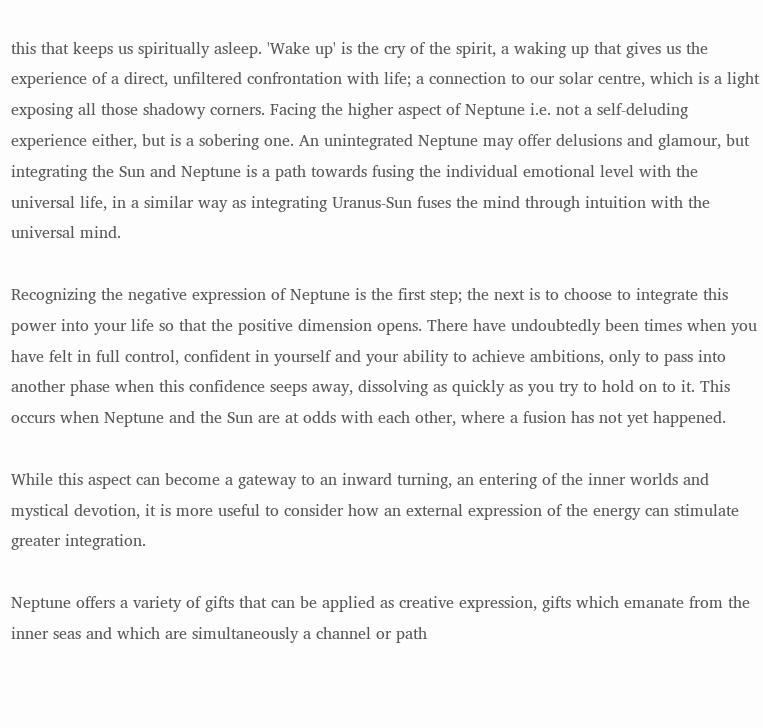this that keeps us spiritually asleep. 'Wake up' is the cry of the spirit, a waking up that gives us the experience of a direct, unfiltered confrontation with life; a connection to our solar centre, which is a light exposing all those shadowy corners. Facing the higher aspect of Neptune i.e. not a self-deluding experience either, but is a sobering one. An unintegrated Neptune may offer delusions and glamour, but integrating the Sun and Neptune is a path towards fusing the individual emotional level with the universal life, in a similar way as integrating Uranus-Sun fuses the mind through intuition with the universal mind.

Recognizing the negative expression of Neptune is the first step; the next is to choose to integrate this power into your life so that the positive dimension opens. There have undoubtedly been times when you have felt in full control, confident in yourself and your ability to achieve ambitions, only to pass into another phase when this confidence seeps away, dissolving as quickly as you try to hold on to it. This occurs when Neptune and the Sun are at odds with each other, where a fusion has not yet happened.

While this aspect can become a gateway to an inward turning, an entering of the inner worlds and mystical devotion, it is more useful to consider how an external expression of the energy can stimulate greater integration.

Neptune offers a variety of gifts that can be applied as creative expression, gifts which emanate from the inner seas and which are simultaneously a channel or path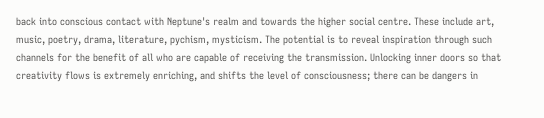back into conscious contact with Neptune's realm and towards the higher social centre. These include art, music, poetry, drama, literature, pychism, mysticism. The potential is to reveal inspiration through such channels for the benefit of all who are capable of receiving the transmission. Unlocking inner doors so that creativity flows is extremely enriching, and shifts the level of consciousness; there can be dangers in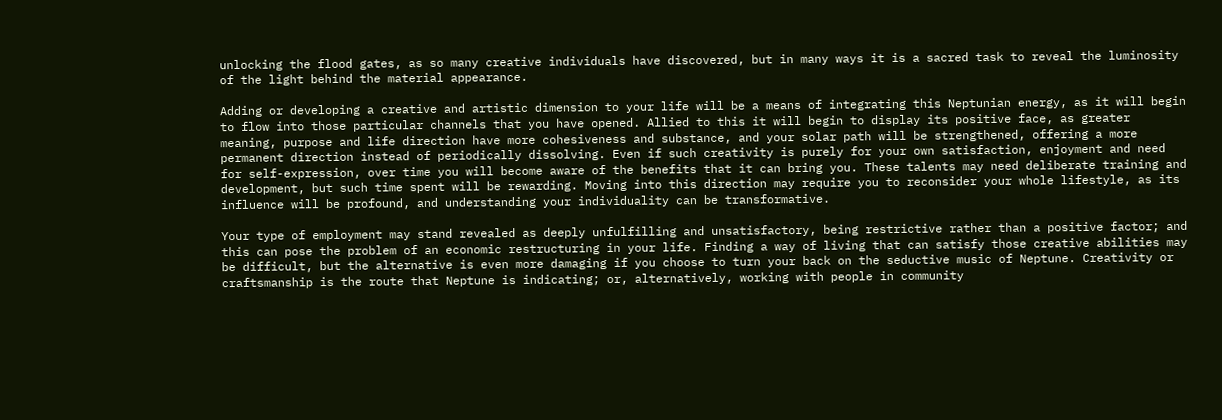unlocking the flood gates, as so many creative individuals have discovered, but in many ways it is a sacred task to reveal the luminosity of the light behind the material appearance.

Adding or developing a creative and artistic dimension to your life will be a means of integrating this Neptunian energy, as it will begin to flow into those particular channels that you have opened. Allied to this it will begin to display its positive face, as greater meaning, purpose and life direction have more cohesiveness and substance, and your solar path will be strengthened, offering a more permanent direction instead of periodically dissolving. Even if such creativity is purely for your own satisfaction, enjoyment and need for self-expression, over time you will become aware of the benefits that it can bring you. These talents may need deliberate training and development, but such time spent will be rewarding. Moving into this direction may require you to reconsider your whole lifestyle, as its influence will be profound, and understanding your individuality can be transformative.

Your type of employment may stand revealed as deeply unfulfilling and unsatisfactory, being restrictive rather than a positive factor; and this can pose the problem of an economic restructuring in your life. Finding a way of living that can satisfy those creative abilities may be difficult, but the alternative is even more damaging if you choose to turn your back on the seductive music of Neptune. Creativity or craftsmanship is the route that Neptune is indicating; or, alternatively, working with people in community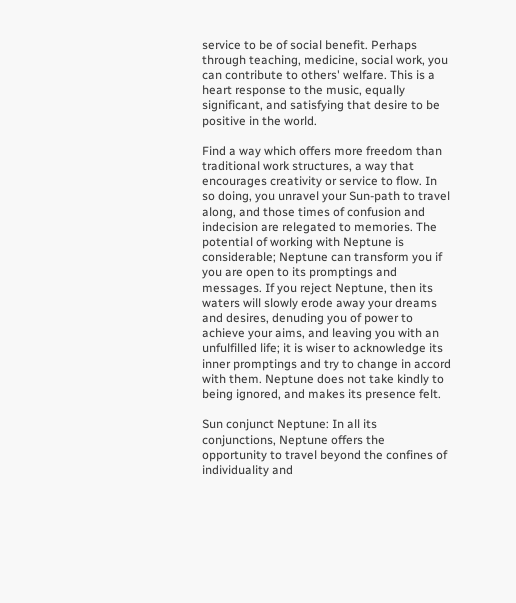service to be of social benefit. Perhaps through teaching, medicine, social work, you can contribute to others' welfare. This is a heart response to the music, equally significant, and satisfying that desire to be positive in the world.

Find a way which offers more freedom than traditional work structures, a way that encourages creativity or service to flow. In so doing, you unravel your Sun-path to travel along, and those times of confusion and indecision are relegated to memories. The potential of working with Neptune is considerable; Neptune can transform you if you are open to its promptings and messages. If you reject Neptune, then its waters will slowly erode away your dreams and desires, denuding you of power to achieve your aims, and leaving you with an unfulfilled life; it is wiser to acknowledge its inner promptings and try to change in accord with them. Neptune does not take kindly to being ignored, and makes its presence felt.

Sun conjunct Neptune: In all its conjunctions, Neptune offers the opportunity to travel beyond the confines of individuality and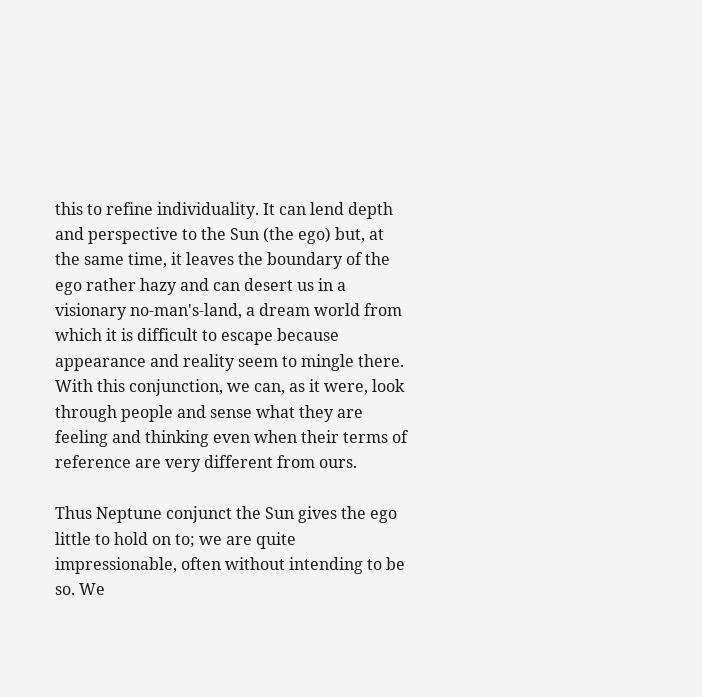this to refine individuality. It can lend depth and perspective to the Sun (the ego) but, at the same time, it leaves the boundary of the ego rather hazy and can desert us in a visionary no-man's-land, a dream world from which it is difficult to escape because appearance and reality seem to mingle there. With this conjunction, we can, as it were, look through people and sense what they are feeling and thinking even when their terms of reference are very different from ours.

Thus Neptune conjunct the Sun gives the ego little to hold on to; we are quite impressionable, often without intending to be so. We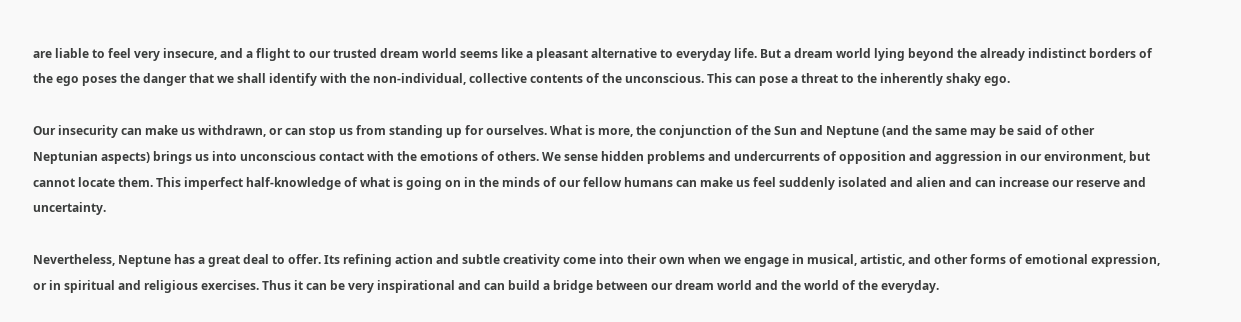are liable to feel very insecure, and a flight to our trusted dream world seems like a pleasant alternative to everyday life. But a dream world lying beyond the already indistinct borders of the ego poses the danger that we shall identify with the non-individual, collective contents of the unconscious. This can pose a threat to the inherently shaky ego.

Our insecurity can make us withdrawn, or can stop us from standing up for ourselves. What is more, the conjunction of the Sun and Neptune (and the same may be said of other Neptunian aspects) brings us into unconscious contact with the emotions of others. We sense hidden problems and undercurrents of opposition and aggression in our environment, but cannot locate them. This imperfect half-knowledge of what is going on in the minds of our fellow humans can make us feel suddenly isolated and alien and can increase our reserve and uncertainty.

Nevertheless, Neptune has a great deal to offer. Its refining action and subtle creativity come into their own when we engage in musical, artistic, and other forms of emotional expression, or in spiritual and religious exercises. Thus it can be very inspirational and can build a bridge between our dream world and the world of the everyday.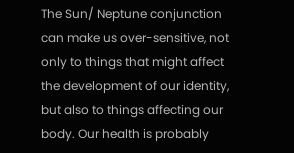The Sun/ Neptune conjunction can make us over-sensitive, not only to things that might affect the development of our identity, but also to things affecting our body. Our health is probably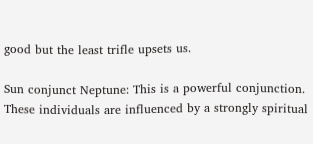good but the least trifle upsets us.

Sun conjunct Neptune: This is a powerful conjunction. These individuals are influenced by a strongly spiritual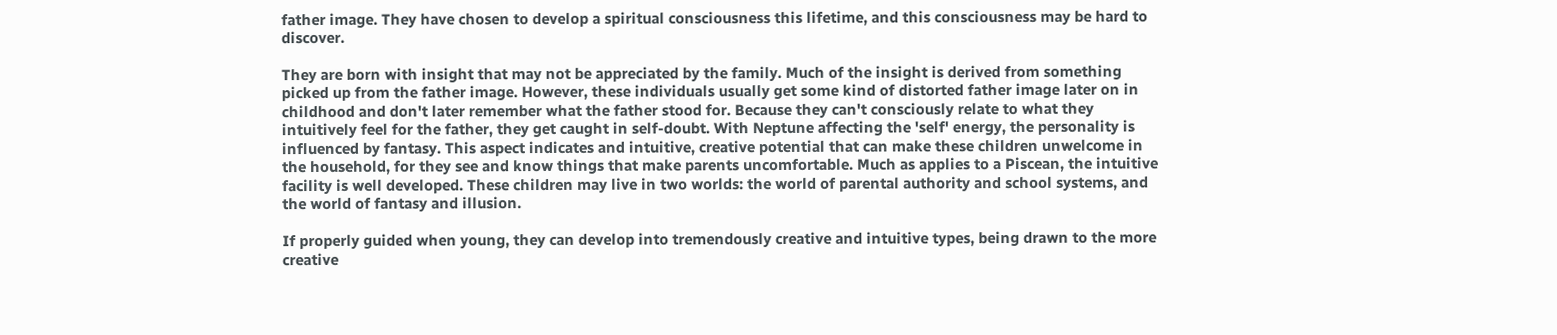father image. They have chosen to develop a spiritual consciousness this lifetime, and this consciousness may be hard to discover.

They are born with insight that may not be appreciated by the family. Much of the insight is derived from something picked up from the father image. However, these individuals usually get some kind of distorted father image later on in childhood and don't later remember what the father stood for. Because they can't consciously relate to what they intuitively feel for the father, they get caught in self-doubt. With Neptune affecting the 'self' energy, the personality is influenced by fantasy. This aspect indicates and intuitive, creative potential that can make these children unwelcome in the household, for they see and know things that make parents uncomfortable. Much as applies to a Piscean, the intuitive facility is well developed. These children may live in two worlds: the world of parental authority and school systems, and the world of fantasy and illusion.

If properly guided when young, they can develop into tremendously creative and intuitive types, being drawn to the more creative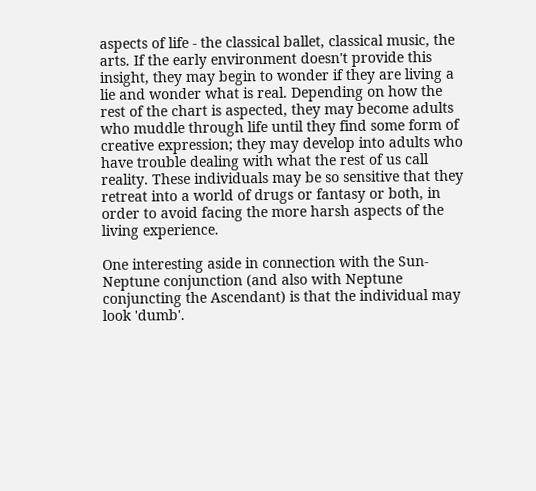aspects of life - the classical ballet, classical music, the arts. If the early environment doesn't provide this insight, they may begin to wonder if they are living a lie and wonder what is real. Depending on how the rest of the chart is aspected, they may become adults who muddle through life until they find some form of creative expression; they may develop into adults who have trouble dealing with what the rest of us call reality. These individuals may be so sensitive that they retreat into a world of drugs or fantasy or both, in order to avoid facing the more harsh aspects of the living experience.

One interesting aside in connection with the Sun-Neptune conjunction (and also with Neptune conjuncting the Ascendant) is that the individual may look 'dumb'.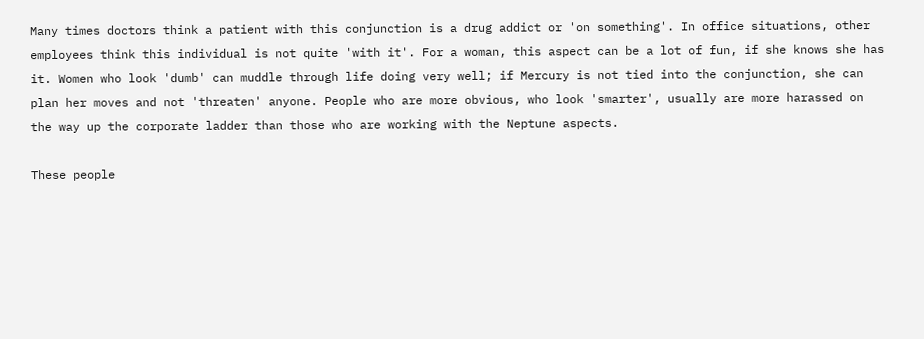Many times doctors think a patient with this conjunction is a drug addict or 'on something'. In office situations, other employees think this individual is not quite 'with it'. For a woman, this aspect can be a lot of fun, if she knows she has it. Women who look 'dumb' can muddle through life doing very well; if Mercury is not tied into the conjunction, she can plan her moves and not 'threaten' anyone. People who are more obvious, who look 'smarter', usually are more harassed on the way up the corporate ladder than those who are working with the Neptune aspects.

These people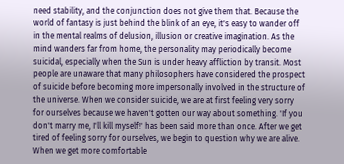need stability, and the conjunction does not give them that. Because the world of fantasy is just behind the blink of an eye, it's easy to wander off in the mental realms of delusion, illusion or creative imagination. As the mind wanders far from home, the personality may periodically become suicidal, especially when the Sun is under heavy affliction by transit. Most people are unaware that many philosophers have considered the prospect of suicide before becoming more impersonally involved in the structure of the universe. When we consider suicide, we are at first feeling very sorry for ourselves because we haven't gotten our way about something. 'If you don't marry me, I'll kill myself!' has been said more than once. After we get tired of feeling sorry for ourselves, we begin to question why we are alive. When we get more comfortable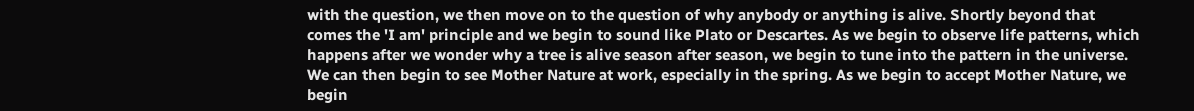with the question, we then move on to the question of why anybody or anything is alive. Shortly beyond that comes the 'I am' principle and we begin to sound like Plato or Descartes. As we begin to observe life patterns, which happens after we wonder why a tree is alive season after season, we begin to tune into the pattern in the universe. We can then begin to see Mother Nature at work, especially in the spring. As we begin to accept Mother Nature, we begin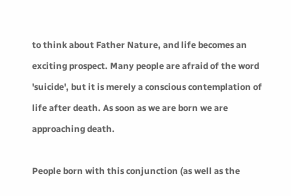to think about Father Nature, and life becomes an exciting prospect. Many people are afraid of the word 'suicide', but it is merely a conscious contemplation of life after death. As soon as we are born we are approaching death.

People born with this conjunction (as well as the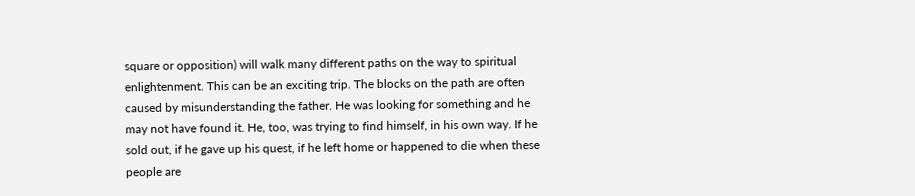square or opposition) will walk many different paths on the way to spiritual enlightenment. This can be an exciting trip. The blocks on the path are often caused by misunderstanding the father. He was looking for something and he may not have found it. He, too, was trying to find himself, in his own way. If he sold out, if he gave up his quest, if he left home or happened to die when these people are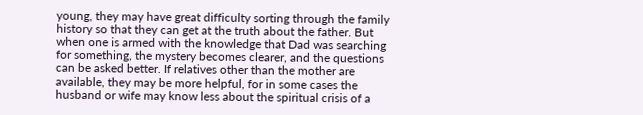young, they may have great difficulty sorting through the family history so that they can get at the truth about the father. But when one is armed with the knowledge that Dad was searching for something, the mystery becomes clearer, and the questions can be asked better. If relatives other than the mother are available, they may be more helpful, for in some cases the husband or wife may know less about the spiritual crisis of a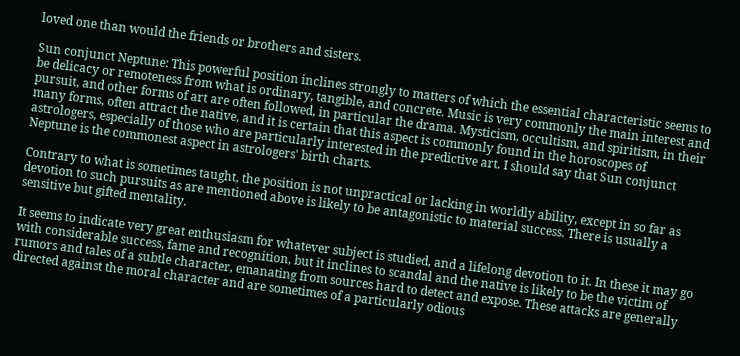loved one than would the friends or brothers and sisters.

Sun conjunct Neptune: This powerful position inclines strongly to matters of which the essential characteristic seems to be delicacy or remoteness from what is ordinary, tangible, and concrete. Music is very commonly the main interest and pursuit, and other forms of art are often followed, in particular the drama. Mysticism, occultism, and spiritism, in their many forms, often attract the native, and it is certain that this aspect is commonly found in the horoscopes of astrologers, especially of those who are particularly interested in the predictive art. I should say that Sun conjunct Neptune is the commonest aspect in astrologers' birth charts.

Contrary to what is sometimes taught, the position is not unpractical or lacking in worldly ability, except in so far as devotion to such pursuits as are mentioned above is likely to be antagonistic to material success. There is usually a sensitive but gifted mentality.

It seems to indicate very great enthusiasm for whatever subject is studied, and a lifelong devotion to it. In these it may go with considerable success, fame and recognition, but it inclines to scandal and the native is likely to be the victim of rumors and tales of a subtle character, emanating from sources hard to detect and expose. These attacks are generally directed against the moral character and are sometimes of a particularly odious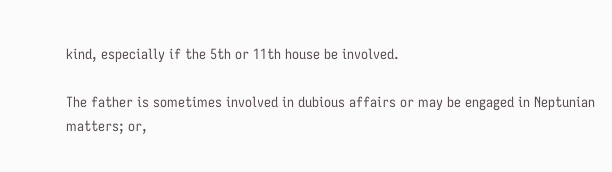kind, especially if the 5th or 11th house be involved.

The father is sometimes involved in dubious affairs or may be engaged in Neptunian matters; or,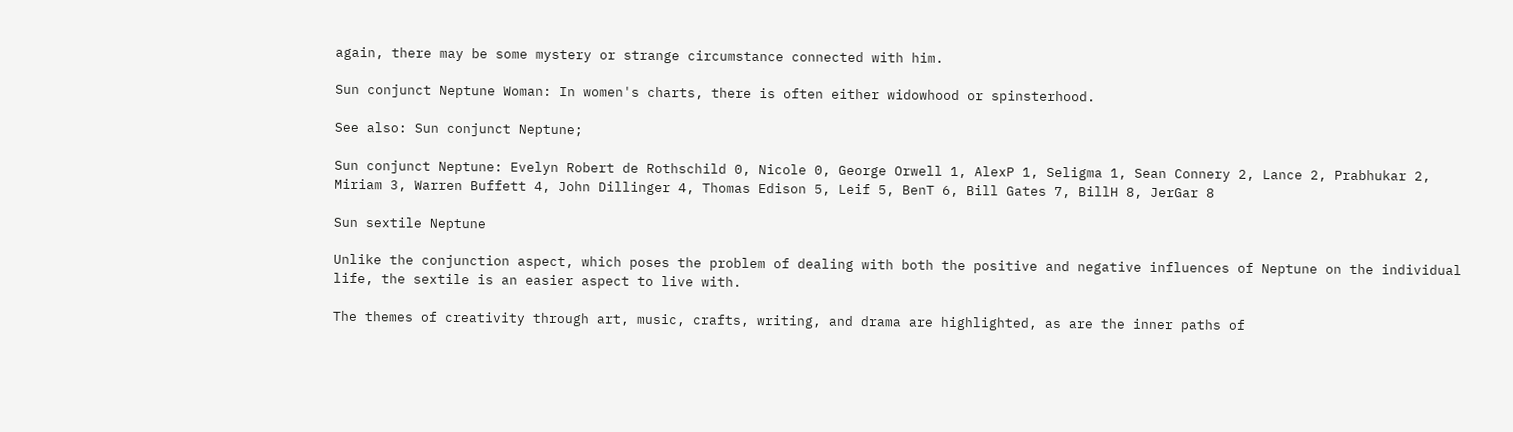again, there may be some mystery or strange circumstance connected with him.

Sun conjunct Neptune Woman: In women's charts, there is often either widowhood or spinsterhood.

See also: Sun conjunct Neptune;

Sun conjunct Neptune: Evelyn Robert de Rothschild 0, Nicole 0, George Orwell 1, AlexP 1, Seligma 1, Sean Connery 2, Lance 2, Prabhukar 2, Miriam 3, Warren Buffett 4, John Dillinger 4, Thomas Edison 5, Leif 5, BenT 6, Bill Gates 7, BillH 8, JerGar 8

Sun sextile Neptune

Unlike the conjunction aspect, which poses the problem of dealing with both the positive and negative influences of Neptune on the individual life, the sextile is an easier aspect to live with.

The themes of creativity through art, music, crafts, writing, and drama are highlighted, as are the inner paths of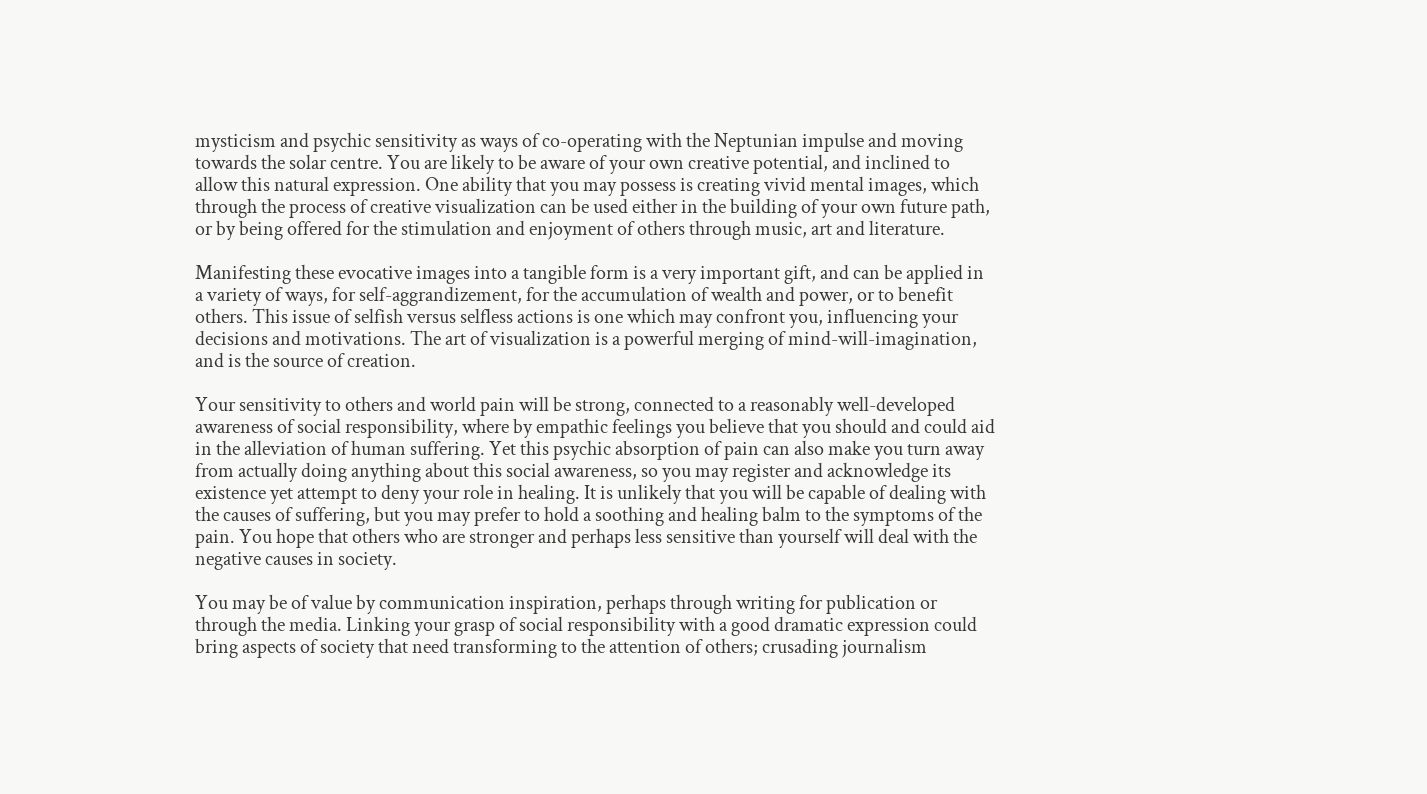mysticism and psychic sensitivity as ways of co-operating with the Neptunian impulse and moving towards the solar centre. You are likely to be aware of your own creative potential, and inclined to allow this natural expression. One ability that you may possess is creating vivid mental images, which through the process of creative visualization can be used either in the building of your own future path, or by being offered for the stimulation and enjoyment of others through music, art and literature.

Manifesting these evocative images into a tangible form is a very important gift, and can be applied in a variety of ways, for self-aggrandizement, for the accumulation of wealth and power, or to benefit others. This issue of selfish versus selfless actions is one which may confront you, influencing your decisions and motivations. The art of visualization is a powerful merging of mind-will-imagination, and is the source of creation.

Your sensitivity to others and world pain will be strong, connected to a reasonably well-developed awareness of social responsibility, where by empathic feelings you believe that you should and could aid in the alleviation of human suffering. Yet this psychic absorption of pain can also make you turn away from actually doing anything about this social awareness, so you may register and acknowledge its existence yet attempt to deny your role in healing. It is unlikely that you will be capable of dealing with the causes of suffering, but you may prefer to hold a soothing and healing balm to the symptoms of the pain. You hope that others who are stronger and perhaps less sensitive than yourself will deal with the negative causes in society.

You may be of value by communication inspiration, perhaps through writing for publication or through the media. Linking your grasp of social responsibility with a good dramatic expression could bring aspects of society that need transforming to the attention of others; crusading journalism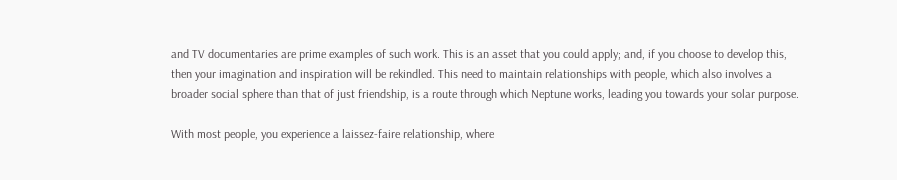and TV documentaries are prime examples of such work. This is an asset that you could apply; and, if you choose to develop this, then your imagination and inspiration will be rekindled. This need to maintain relationships with people, which also involves a broader social sphere than that of just friendship, is a route through which Neptune works, leading you towards your solar purpose.

With most people, you experience a laissez-faire relationship, where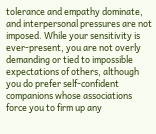tolerance and empathy dominate, and interpersonal pressures are not imposed. While your sensitivity is ever-present, you are not overly demanding or tied to impossible expectations of others, although you do prefer self-confident companions whose associations force you to firm up any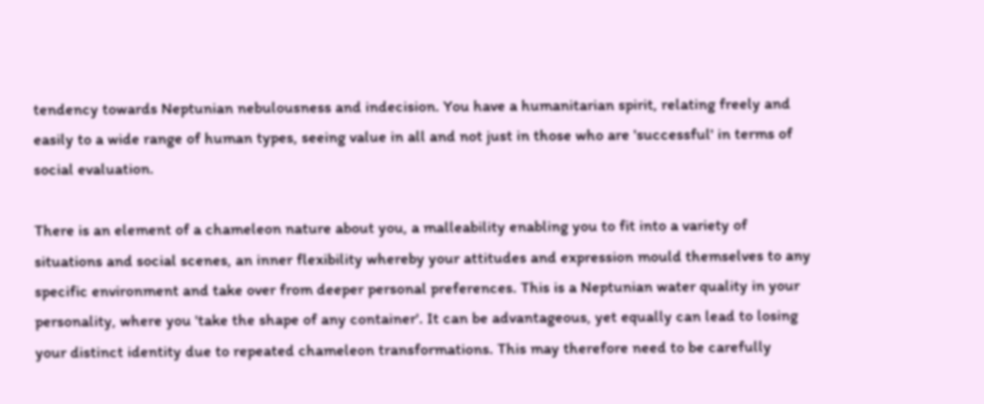tendency towards Neptunian nebulousness and indecision. You have a humanitarian spirit, relating freely and easily to a wide range of human types, seeing value in all and not just in those who are 'successful' in terms of social evaluation.

There is an element of a chameleon nature about you, a malleability enabling you to fit into a variety of situations and social scenes, an inner flexibility whereby your attitudes and expression mould themselves to any specific environment and take over from deeper personal preferences. This is a Neptunian water quality in your personality, where you 'take the shape of any container'. It can be advantageous, yet equally can lead to losing your distinct identity due to repeated chameleon transformations. This may therefore need to be carefully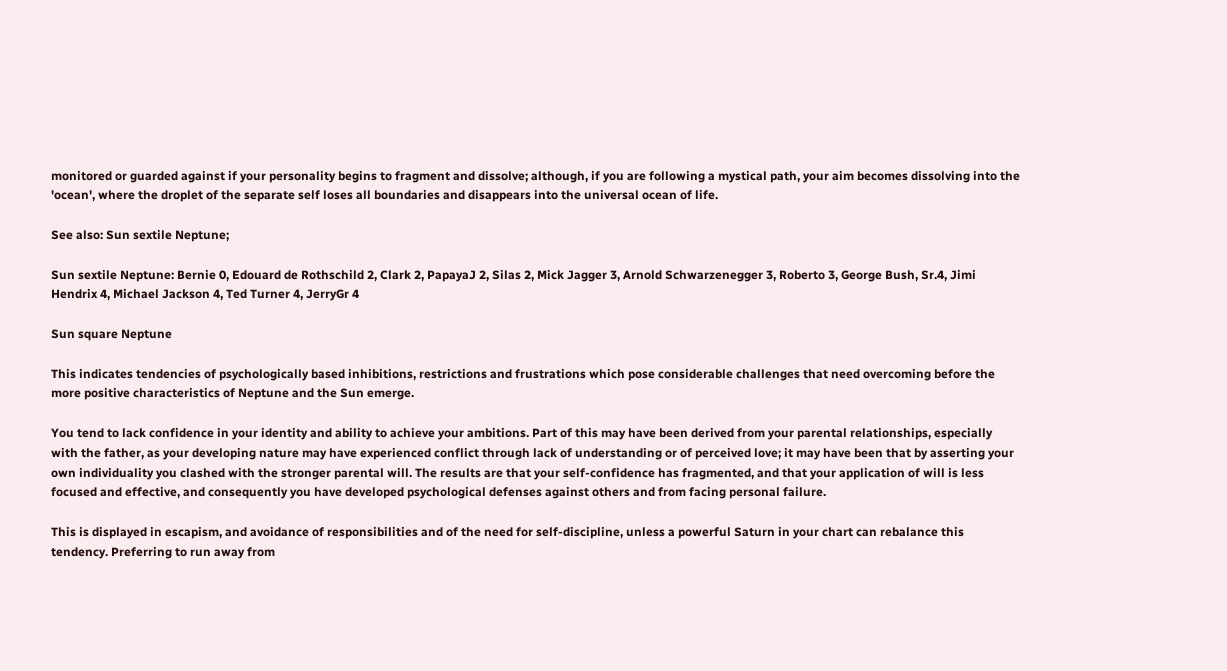monitored or guarded against if your personality begins to fragment and dissolve; although, if you are following a mystical path, your aim becomes dissolving into the 'ocean', where the droplet of the separate self loses all boundaries and disappears into the universal ocean of life.

See also: Sun sextile Neptune;

Sun sextile Neptune: Bernie 0, Edouard de Rothschild 2, Clark 2, PapayaJ 2, Silas 2, Mick Jagger 3, Arnold Schwarzenegger 3, Roberto 3, George Bush, Sr.4, Jimi Hendrix 4, Michael Jackson 4, Ted Turner 4, JerryGr 4

Sun square Neptune

This indicates tendencies of psychologically based inhibitions, restrictions and frustrations which pose considerable challenges that need overcoming before the more positive characteristics of Neptune and the Sun emerge.

You tend to lack confidence in your identity and ability to achieve your ambitions. Part of this may have been derived from your parental relationships, especially with the father, as your developing nature may have experienced conflict through lack of understanding or of perceived love; it may have been that by asserting your own individuality you clashed with the stronger parental will. The results are that your self-confidence has fragmented, and that your application of will is less focused and effective, and consequently you have developed psychological defenses against others and from facing personal failure.

This is displayed in escapism, and avoidance of responsibilities and of the need for self-discipline, unless a powerful Saturn in your chart can rebalance this tendency. Preferring to run away from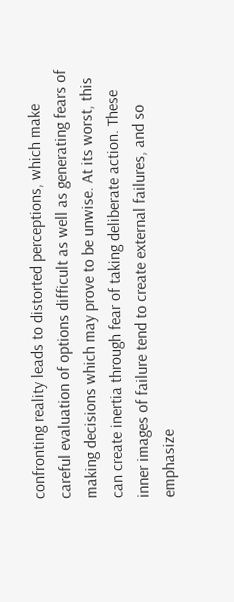confronting reality leads to distorted perceptions, which make careful evaluation of options difficult as well as generating fears of making decisions which may prove to be unwise. At its worst, this can create inertia through fear of taking deliberate action. These inner images of failure tend to create external failures, and so emphasize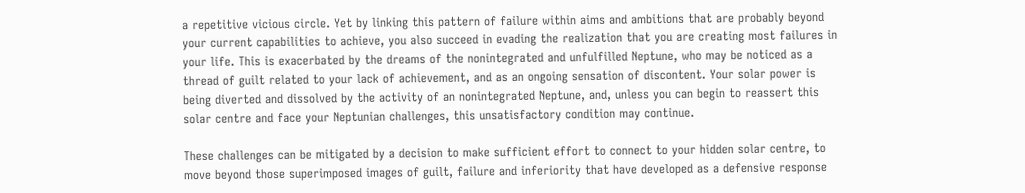a repetitive vicious circle. Yet by linking this pattern of failure within aims and ambitions that are probably beyond your current capabilities to achieve, you also succeed in evading the realization that you are creating most failures in your life. This is exacerbated by the dreams of the nonintegrated and unfulfilled Neptune, who may be noticed as a thread of guilt related to your lack of achievement, and as an ongoing sensation of discontent. Your solar power is being diverted and dissolved by the activity of an nonintegrated Neptune, and, unless you can begin to reassert this solar centre and face your Neptunian challenges, this unsatisfactory condition may continue.

These challenges can be mitigated by a decision to make sufficient effort to connect to your hidden solar centre, to move beyond those superimposed images of guilt, failure and inferiority that have developed as a defensive response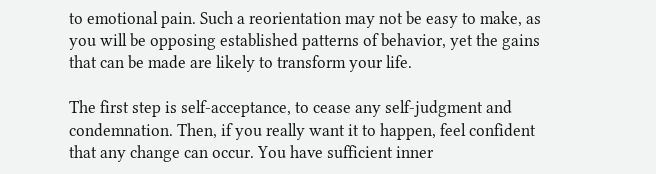to emotional pain. Such a reorientation may not be easy to make, as you will be opposing established patterns of behavior, yet the gains that can be made are likely to transform your life.

The first step is self-acceptance, to cease any self-judgment and condemnation. Then, if you really want it to happen, feel confident that any change can occur. You have sufficient inner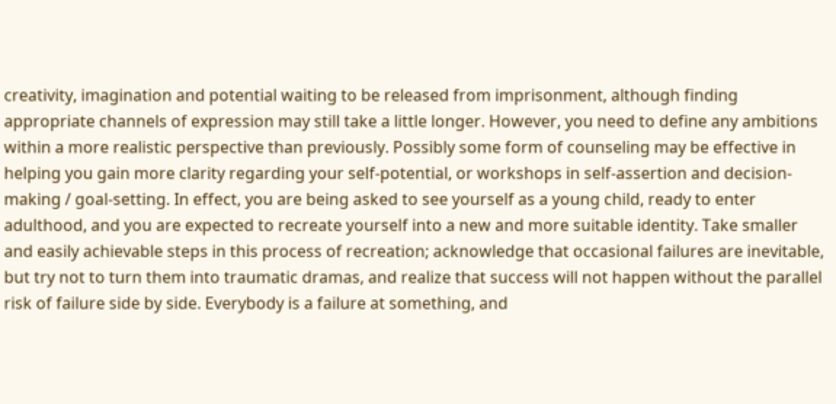creativity, imagination and potential waiting to be released from imprisonment, although finding appropriate channels of expression may still take a little longer. However, you need to define any ambitions within a more realistic perspective than previously. Possibly some form of counseling may be effective in helping you gain more clarity regarding your self-potential, or workshops in self-assertion and decision-making / goal-setting. In effect, you are being asked to see yourself as a young child, ready to enter adulthood, and you are expected to recreate yourself into a new and more suitable identity. Take smaller and easily achievable steps in this process of recreation; acknowledge that occasional failures are inevitable, but try not to turn them into traumatic dramas, and realize that success will not happen without the parallel risk of failure side by side. Everybody is a failure at something, and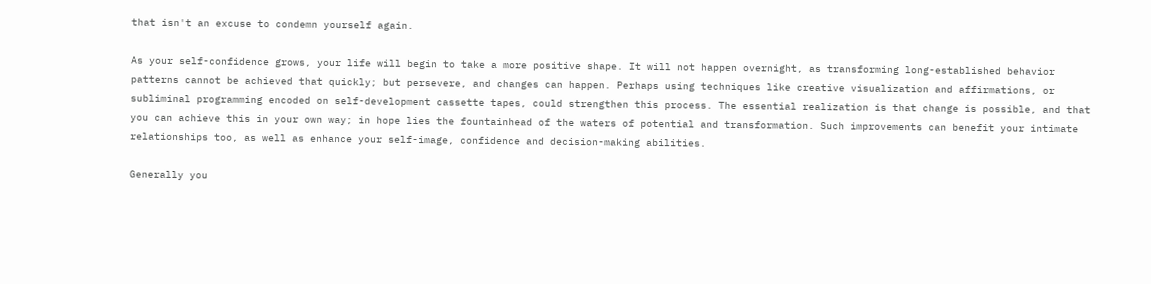that isn't an excuse to condemn yourself again.

As your self-confidence grows, your life will begin to take a more positive shape. It will not happen overnight, as transforming long-established behavior patterns cannot be achieved that quickly; but persevere, and changes can happen. Perhaps using techniques like creative visualization and affirmations, or subliminal programming encoded on self-development cassette tapes, could strengthen this process. The essential realization is that change is possible, and that you can achieve this in your own way; in hope lies the fountainhead of the waters of potential and transformation. Such improvements can benefit your intimate relationships too, as well as enhance your self-image, confidence and decision-making abilities.

Generally you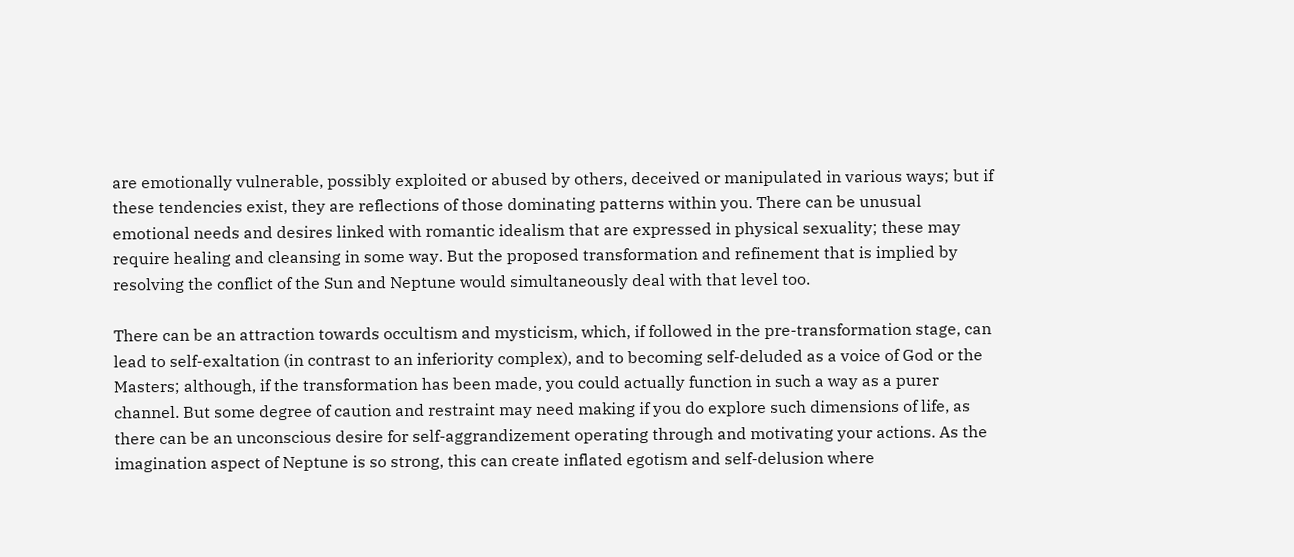are emotionally vulnerable, possibly exploited or abused by others, deceived or manipulated in various ways; but if these tendencies exist, they are reflections of those dominating patterns within you. There can be unusual emotional needs and desires linked with romantic idealism that are expressed in physical sexuality; these may require healing and cleansing in some way. But the proposed transformation and refinement that is implied by resolving the conflict of the Sun and Neptune would simultaneously deal with that level too.

There can be an attraction towards occultism and mysticism, which, if followed in the pre-transformation stage, can lead to self-exaltation (in contrast to an inferiority complex), and to becoming self-deluded as a voice of God or the Masters; although, if the transformation has been made, you could actually function in such a way as a purer channel. But some degree of caution and restraint may need making if you do explore such dimensions of life, as there can be an unconscious desire for self-aggrandizement operating through and motivating your actions. As the imagination aspect of Neptune is so strong, this can create inflated egotism and self-delusion where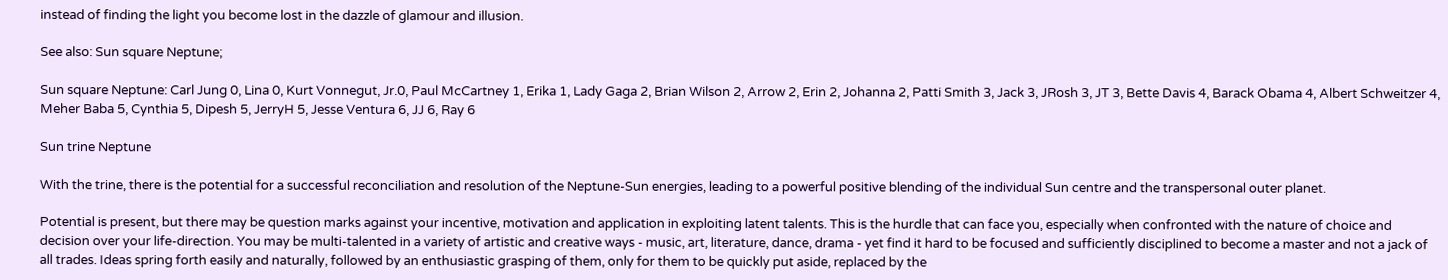instead of finding the light you become lost in the dazzle of glamour and illusion.

See also: Sun square Neptune;

Sun square Neptune: Carl Jung 0, Lina 0, Kurt Vonnegut, Jr.0, Paul McCartney 1, Erika 1, Lady Gaga 2, Brian Wilson 2, Arrow 2, Erin 2, Johanna 2, Patti Smith 3, Jack 3, JRosh 3, JT 3, Bette Davis 4, Barack Obama 4, Albert Schweitzer 4, Meher Baba 5, Cynthia 5, Dipesh 5, JerryH 5, Jesse Ventura 6, JJ 6, Ray 6

Sun trine Neptune

With the trine, there is the potential for a successful reconciliation and resolution of the Neptune-Sun energies, leading to a powerful positive blending of the individual Sun centre and the transpersonal outer planet.

Potential is present, but there may be question marks against your incentive, motivation and application in exploiting latent talents. This is the hurdle that can face you, especially when confronted with the nature of choice and decision over your life-direction. You may be multi-talented in a variety of artistic and creative ways - music, art, literature, dance, drama - yet find it hard to be focused and sufficiently disciplined to become a master and not a jack of all trades. Ideas spring forth easily and naturally, followed by an enthusiastic grasping of them, only for them to be quickly put aside, replaced by the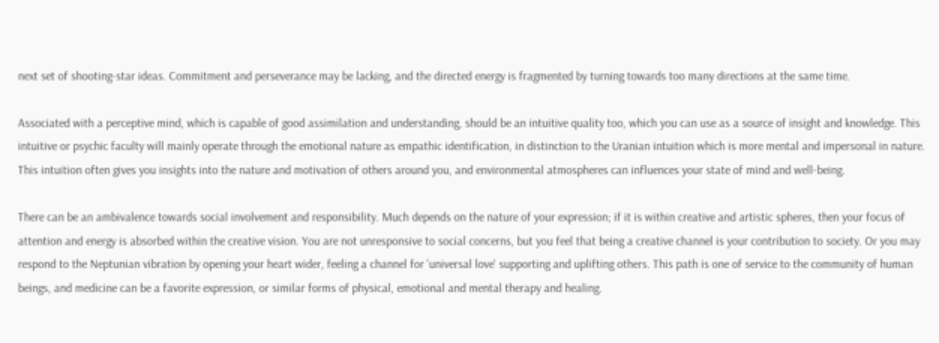next set of shooting-star ideas. Commitment and perseverance may be lacking, and the directed energy is fragmented by turning towards too many directions at the same time.

Associated with a perceptive mind, which is capable of good assimilation and understanding, should be an intuitive quality too, which you can use as a source of insight and knowledge. This intuitive or psychic faculty will mainly operate through the emotional nature as empathic identification, in distinction to the Uranian intuition which is more mental and impersonal in nature. This intuition often gives you insights into the nature and motivation of others around you, and environmental atmospheres can influences your state of mind and well-being.

There can be an ambivalence towards social involvement and responsibility. Much depends on the nature of your expression; if it is within creative and artistic spheres, then your focus of attention and energy is absorbed within the creative vision. You are not unresponsive to social concerns, but you feel that being a creative channel is your contribution to society. Or you may respond to the Neptunian vibration by opening your heart wider, feeling a channel for 'universal love' supporting and uplifting others. This path is one of service to the community of human beings, and medicine can be a favorite expression, or similar forms of physical, emotional and mental therapy and healing.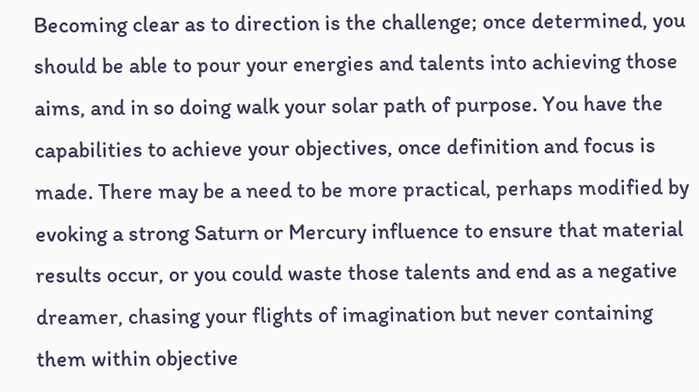Becoming clear as to direction is the challenge; once determined, you should be able to pour your energies and talents into achieving those aims, and in so doing walk your solar path of purpose. You have the capabilities to achieve your objectives, once definition and focus is made. There may be a need to be more practical, perhaps modified by evoking a strong Saturn or Mercury influence to ensure that material results occur, or you could waste those talents and end as a negative dreamer, chasing your flights of imagination but never containing them within objective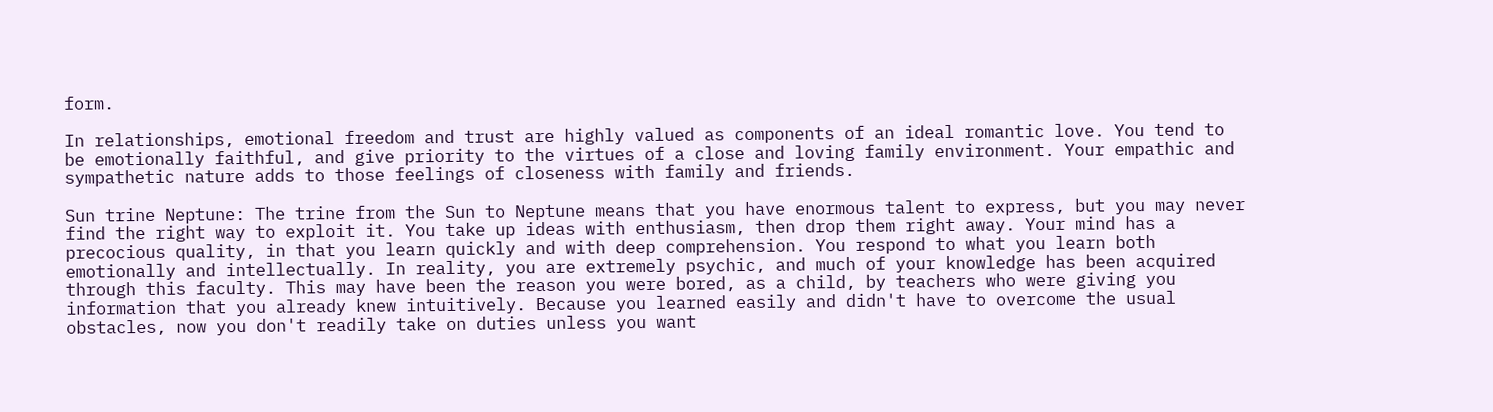form.

In relationships, emotional freedom and trust are highly valued as components of an ideal romantic love. You tend to be emotionally faithful, and give priority to the virtues of a close and loving family environment. Your empathic and sympathetic nature adds to those feelings of closeness with family and friends.

Sun trine Neptune: The trine from the Sun to Neptune means that you have enormous talent to express, but you may never find the right way to exploit it. You take up ideas with enthusiasm, then drop them right away. Your mind has a precocious quality, in that you learn quickly and with deep comprehension. You respond to what you learn both emotionally and intellectually. In reality, you are extremely psychic, and much of your knowledge has been acquired through this faculty. This may have been the reason you were bored, as a child, by teachers who were giving you information that you already knew intuitively. Because you learned easily and didn't have to overcome the usual obstacles, now you don't readily take on duties unless you want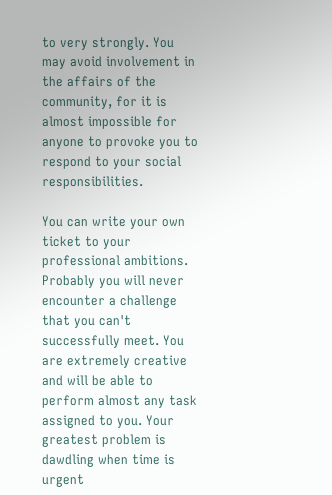to very strongly. You may avoid involvement in the affairs of the community, for it is almost impossible for anyone to provoke you to respond to your social responsibilities.

You can write your own ticket to your professional ambitions. Probably you will never encounter a challenge that you can't successfully meet. You are extremely creative and will be able to perform almost any task assigned to you. Your greatest problem is dawdling when time is urgent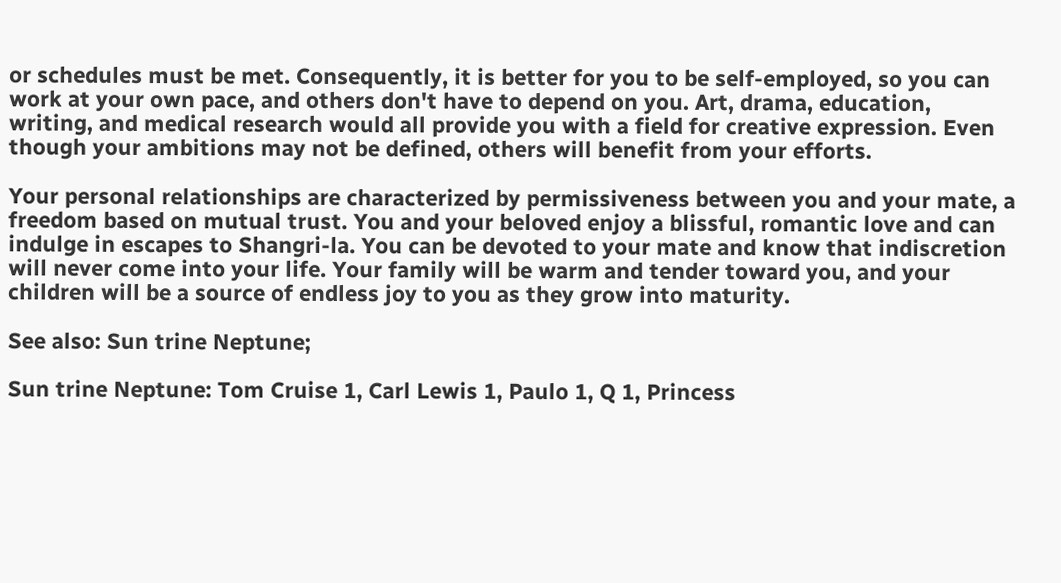or schedules must be met. Consequently, it is better for you to be self-employed, so you can work at your own pace, and others don't have to depend on you. Art, drama, education, writing, and medical research would all provide you with a field for creative expression. Even though your ambitions may not be defined, others will benefit from your efforts.

Your personal relationships are characterized by permissiveness between you and your mate, a freedom based on mutual trust. You and your beloved enjoy a blissful, romantic love and can indulge in escapes to Shangri-la. You can be devoted to your mate and know that indiscretion will never come into your life. Your family will be warm and tender toward you, and your children will be a source of endless joy to you as they grow into maturity.

See also: Sun trine Neptune;

Sun trine Neptune: Tom Cruise 1, Carl Lewis 1, Paulo 1, Q 1, Princess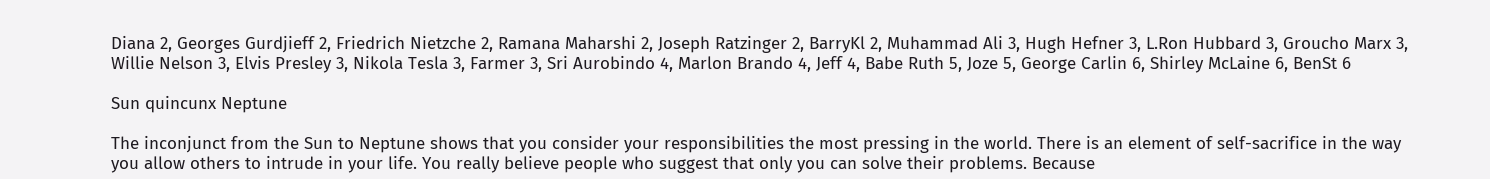Diana 2, Georges Gurdjieff 2, Friedrich Nietzche 2, Ramana Maharshi 2, Joseph Ratzinger 2, BarryKl 2, Muhammad Ali 3, Hugh Hefner 3, L.Ron Hubbard 3, Groucho Marx 3, Willie Nelson 3, Elvis Presley 3, Nikola Tesla 3, Farmer 3, Sri Aurobindo 4, Marlon Brando 4, Jeff 4, Babe Ruth 5, Joze 5, George Carlin 6, Shirley McLaine 6, BenSt 6

Sun quincunx Neptune

The inconjunct from the Sun to Neptune shows that you consider your responsibilities the most pressing in the world. There is an element of self-sacrifice in the way you allow others to intrude in your life. You really believe people who suggest that only you can solve their problems. Because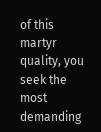of this martyr quality, you seek the most demanding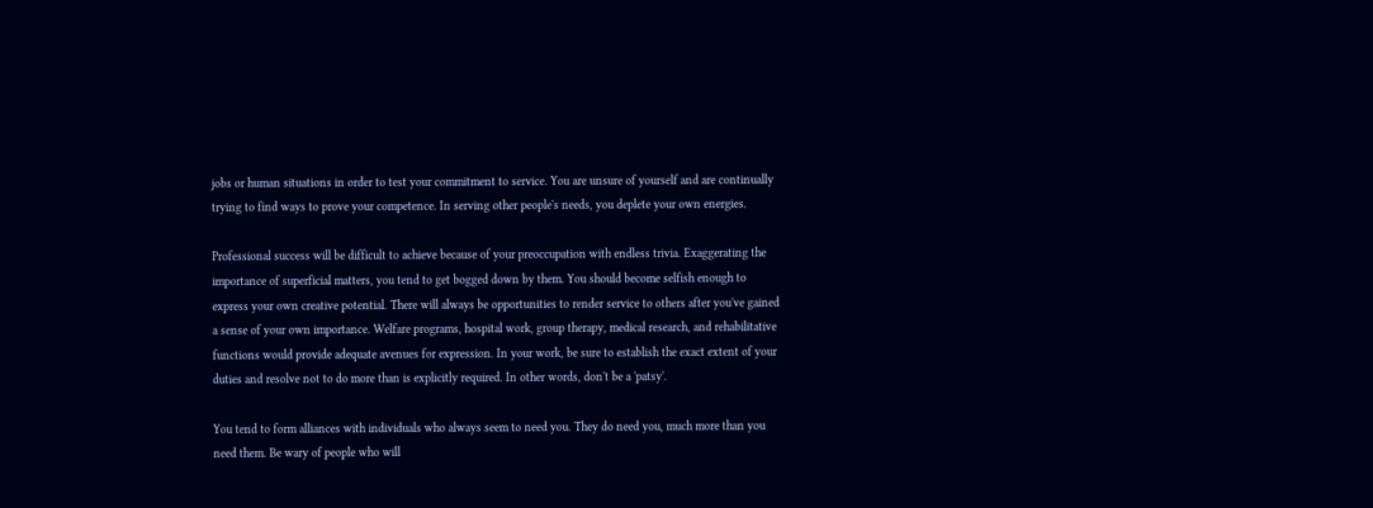jobs or human situations in order to test your commitment to service. You are unsure of yourself and are continually trying to find ways to prove your competence. In serving other people's needs, you deplete your own energies.

Professional success will be difficult to achieve because of your preoccupation with endless trivia. Exaggerating the importance of superficial matters, you tend to get bogged down by them. You should become selfish enough to express your own creative potential. There will always be opportunities to render service to others after you've gained a sense of your own importance. Welfare programs, hospital work, group therapy, medical research, and rehabilitative functions would provide adequate avenues for expression. In your work, be sure to establish the exact extent of your duties and resolve not to do more than is explicitly required. In other words, don't be a 'patsy'.

You tend to form alliances with individuals who always seem to need you. They do need you, much more than you need them. Be wary of people who will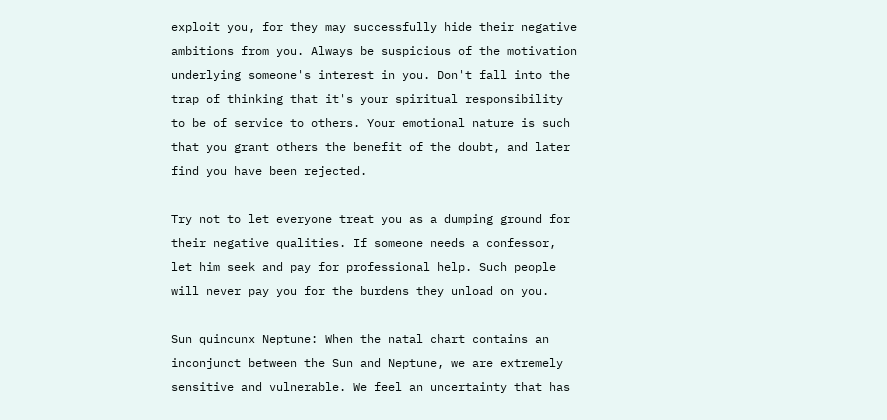exploit you, for they may successfully hide their negative ambitions from you. Always be suspicious of the motivation underlying someone's interest in you. Don't fall into the trap of thinking that it's your spiritual responsibility to be of service to others. Your emotional nature is such that you grant others the benefit of the doubt, and later find you have been rejected.

Try not to let everyone treat you as a dumping ground for their negative qualities. If someone needs a confessor, let him seek and pay for professional help. Such people will never pay you for the burdens they unload on you.

Sun quincunx Neptune: When the natal chart contains an inconjunct between the Sun and Neptune, we are extremely sensitive and vulnerable. We feel an uncertainty that has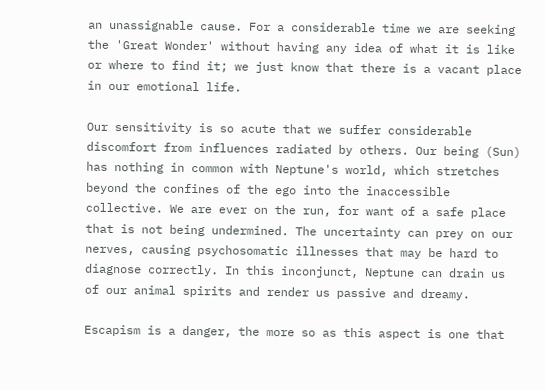an unassignable cause. For a considerable time we are seeking the 'Great Wonder' without having any idea of what it is like or where to find it; we just know that there is a vacant place in our emotional life.

Our sensitivity is so acute that we suffer considerable discomfort from influences radiated by others. Our being (Sun) has nothing in common with Neptune's world, which stretches beyond the confines of the ego into the inaccessible collective. We are ever on the run, for want of a safe place that is not being undermined. The uncertainty can prey on our nerves, causing psychosomatic illnesses that may be hard to diagnose correctly. In this inconjunct, Neptune can drain us of our animal spirits and render us passive and dreamy.

Escapism is a danger, the more so as this aspect is one that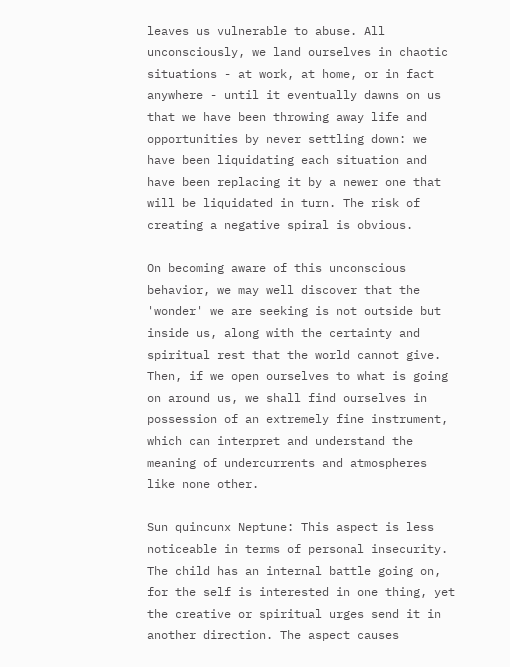leaves us vulnerable to abuse. All unconsciously, we land ourselves in chaotic situations - at work, at home, or in fact anywhere - until it eventually dawns on us that we have been throwing away life and opportunities by never settling down: we have been liquidating each situation and have been replacing it by a newer one that will be liquidated in turn. The risk of creating a negative spiral is obvious.

On becoming aware of this unconscious behavior, we may well discover that the 'wonder' we are seeking is not outside but inside us, along with the certainty and spiritual rest that the world cannot give. Then, if we open ourselves to what is going on around us, we shall find ourselves in possession of an extremely fine instrument, which can interpret and understand the meaning of undercurrents and atmospheres like none other.

Sun quincunx Neptune: This aspect is less noticeable in terms of personal insecurity. The child has an internal battle going on, for the self is interested in one thing, yet the creative or spiritual urges send it in another direction. The aspect causes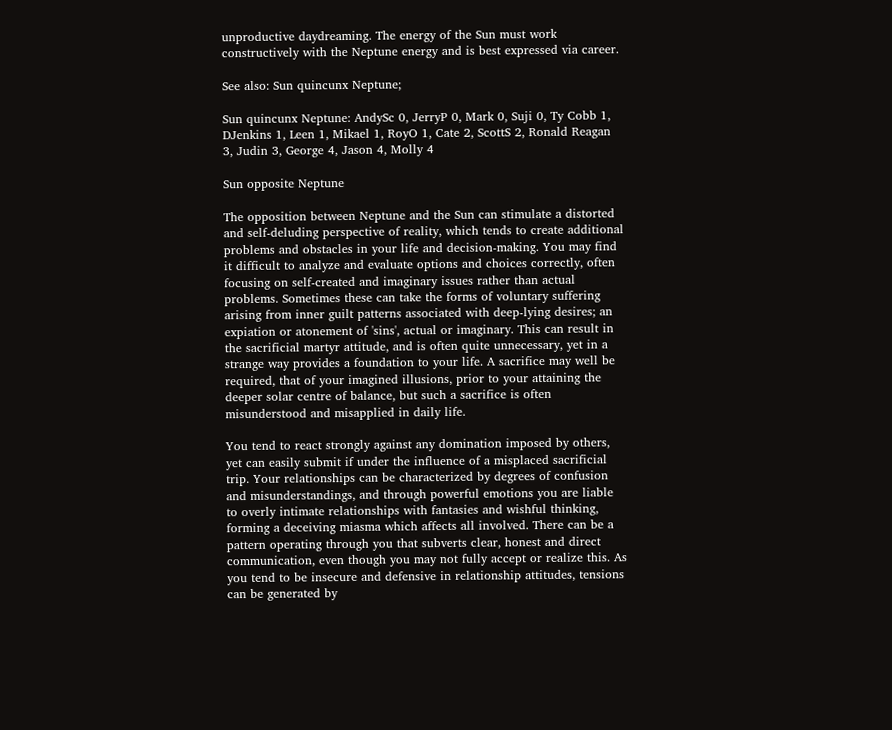unproductive daydreaming. The energy of the Sun must work constructively with the Neptune energy and is best expressed via career.

See also: Sun quincunx Neptune;

Sun quincunx Neptune: AndySc 0, JerryP 0, Mark 0, Suji 0, Ty Cobb 1, DJenkins 1, Leen 1, Mikael 1, RoyO 1, Cate 2, ScottS 2, Ronald Reagan 3, Judin 3, George 4, Jason 4, Molly 4

Sun opposite Neptune

The opposition between Neptune and the Sun can stimulate a distorted and self-deluding perspective of reality, which tends to create additional problems and obstacles in your life and decision-making. You may find it difficult to analyze and evaluate options and choices correctly, often focusing on self-created and imaginary issues rather than actual problems. Sometimes these can take the forms of voluntary suffering arising from inner guilt patterns associated with deep-lying desires; an expiation or atonement of 'sins', actual or imaginary. This can result in the sacrificial martyr attitude, and is often quite unnecessary, yet in a strange way provides a foundation to your life. A sacrifice may well be required, that of your imagined illusions, prior to your attaining the deeper solar centre of balance, but such a sacrifice is often misunderstood and misapplied in daily life.

You tend to react strongly against any domination imposed by others, yet can easily submit if under the influence of a misplaced sacrificial trip. Your relationships can be characterized by degrees of confusion and misunderstandings, and through powerful emotions you are liable to overly intimate relationships with fantasies and wishful thinking, forming a deceiving miasma which affects all involved. There can be a pattern operating through you that subverts clear, honest and direct communication, even though you may not fully accept or realize this. As you tend to be insecure and defensive in relationship attitudes, tensions can be generated by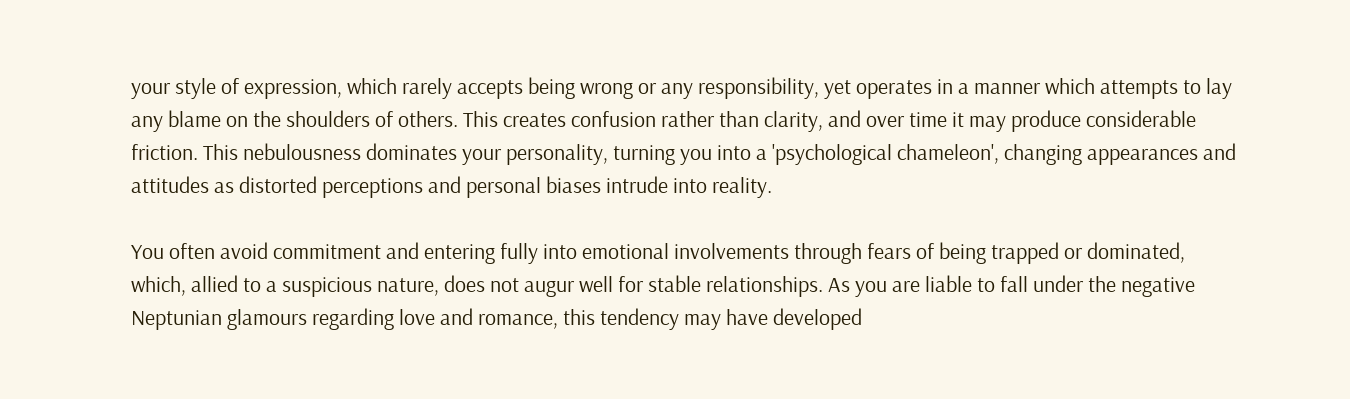your style of expression, which rarely accepts being wrong or any responsibility, yet operates in a manner which attempts to lay any blame on the shoulders of others. This creates confusion rather than clarity, and over time it may produce considerable friction. This nebulousness dominates your personality, turning you into a 'psychological chameleon', changing appearances and attitudes as distorted perceptions and personal biases intrude into reality.

You often avoid commitment and entering fully into emotional involvements through fears of being trapped or dominated, which, allied to a suspicious nature, does not augur well for stable relationships. As you are liable to fall under the negative Neptunian glamours regarding love and romance, this tendency may have developed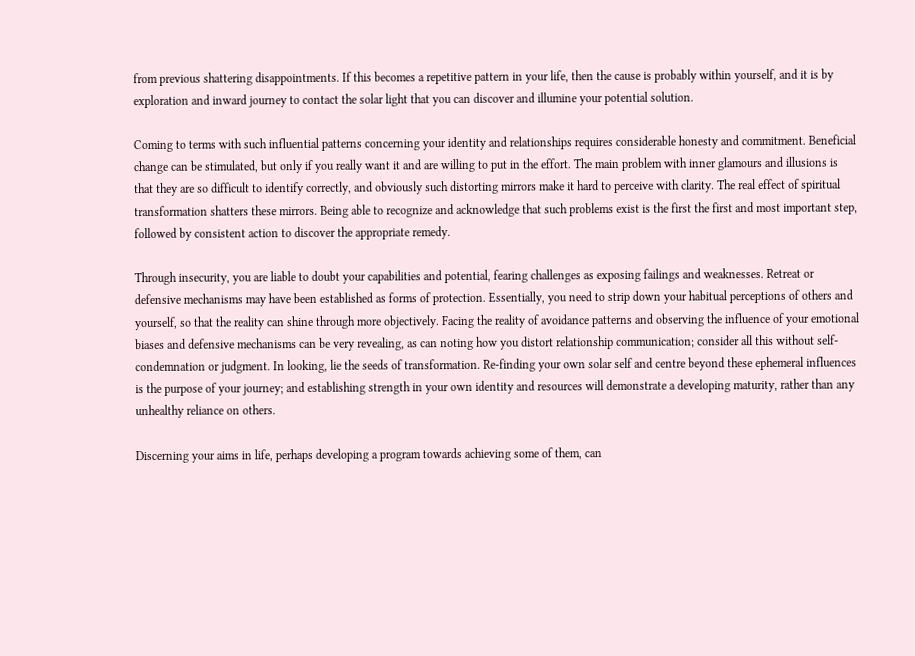from previous shattering disappointments. If this becomes a repetitive pattern in your life, then the cause is probably within yourself, and it is by exploration and inward journey to contact the solar light that you can discover and illumine your potential solution.

Coming to terms with such influential patterns concerning your identity and relationships requires considerable honesty and commitment. Beneficial change can be stimulated, but only if you really want it and are willing to put in the effort. The main problem with inner glamours and illusions is that they are so difficult to identify correctly, and obviously such distorting mirrors make it hard to perceive with clarity. The real effect of spiritual transformation shatters these mirrors. Being able to recognize and acknowledge that such problems exist is the first the first and most important step, followed by consistent action to discover the appropriate remedy.

Through insecurity, you are liable to doubt your capabilities and potential, fearing challenges as exposing failings and weaknesses. Retreat or defensive mechanisms may have been established as forms of protection. Essentially, you need to strip down your habitual perceptions of others and yourself, so that the reality can shine through more objectively. Facing the reality of avoidance patterns and observing the influence of your emotional biases and defensive mechanisms can be very revealing, as can noting how you distort relationship communication; consider all this without self-condemnation or judgment. In looking, lie the seeds of transformation. Re-finding your own solar self and centre beyond these ephemeral influences is the purpose of your journey; and establishing strength in your own identity and resources will demonstrate a developing maturity, rather than any unhealthy reliance on others.

Discerning your aims in life, perhaps developing a program towards achieving some of them, can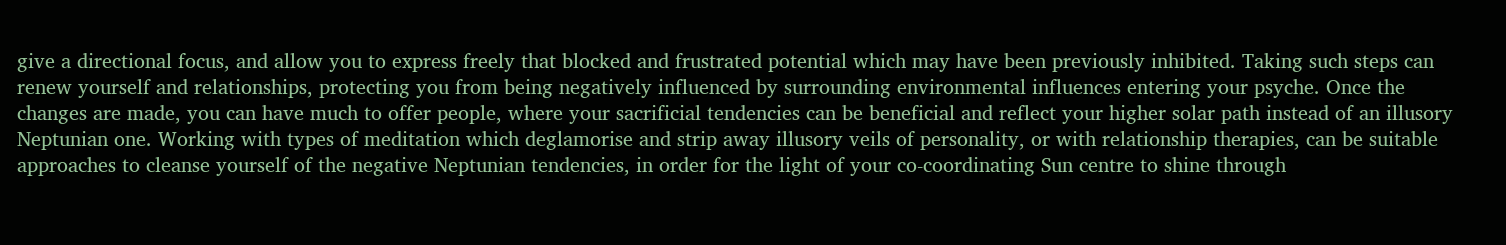give a directional focus, and allow you to express freely that blocked and frustrated potential which may have been previously inhibited. Taking such steps can renew yourself and relationships, protecting you from being negatively influenced by surrounding environmental influences entering your psyche. Once the changes are made, you can have much to offer people, where your sacrificial tendencies can be beneficial and reflect your higher solar path instead of an illusory Neptunian one. Working with types of meditation which deglamorise and strip away illusory veils of personality, or with relationship therapies, can be suitable approaches to cleanse yourself of the negative Neptunian tendencies, in order for the light of your co-coordinating Sun centre to shine through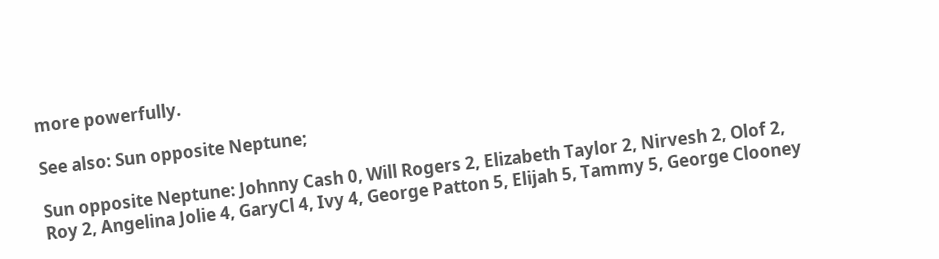more powerfully.

See also: Sun opposite Neptune;

Sun opposite Neptune: Johnny Cash 0, Will Rogers 2, Elizabeth Taylor 2, Nirvesh 2, Olof 2, Roy 2, Angelina Jolie 4, GaryCl 4, Ivy 4, George Patton 5, Elijah 5, Tammy 5, George Clooney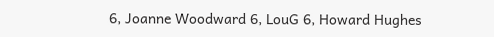6, Joanne Woodward 6, LouG 6, Howard Hughes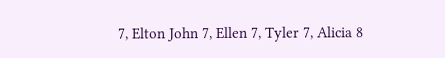7, Elton John 7, Ellen 7, Tyler 7, Alicia 8